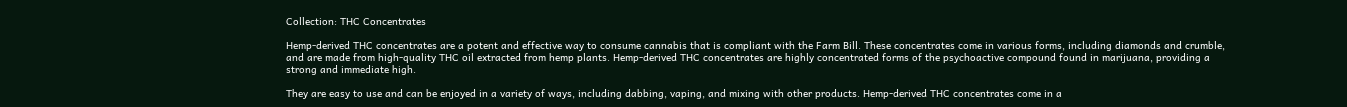Collection: THC Concentrates

Hemp-derived THC concentrates are a potent and effective way to consume cannabis that is compliant with the Farm Bill. These concentrates come in various forms, including diamonds and crumble, and are made from high-quality THC oil extracted from hemp plants. Hemp-derived THC concentrates are highly concentrated forms of the psychoactive compound found in marijuana, providing a strong and immediate high.

They are easy to use and can be enjoyed in a variety of ways, including dabbing, vaping, and mixing with other products. Hemp-derived THC concentrates come in a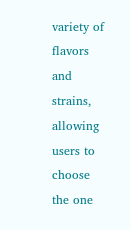variety of flavors and strains, allowing users to choose the one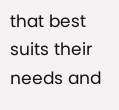that best suits their needs and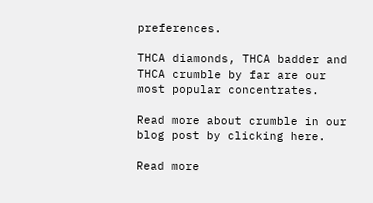preferences.

THCA diamonds, THCA badder and THCA crumble by far are our most popular concentrates.

Read more about crumble in our blog post by clicking here.

Read more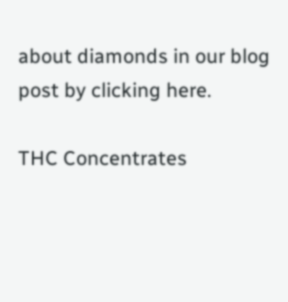about diamonds in our blog post by clicking here.

THC Concentrates